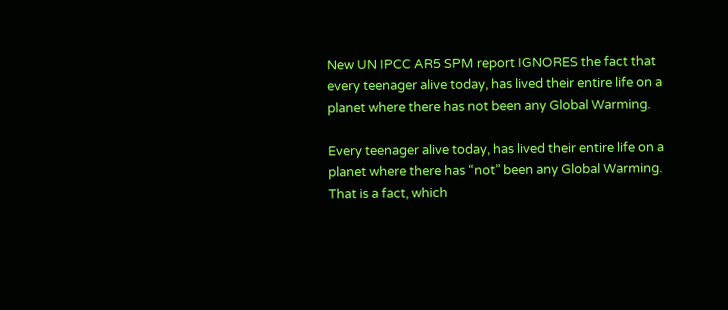New UN IPCC AR5 SPM report IGNORES the fact that every teenager alive today, has lived their entire life on a planet where there has not been any Global Warming.

Every teenager alive today, has lived their entire life on a planet where there has “not” been any Global Warming. That is a fact, which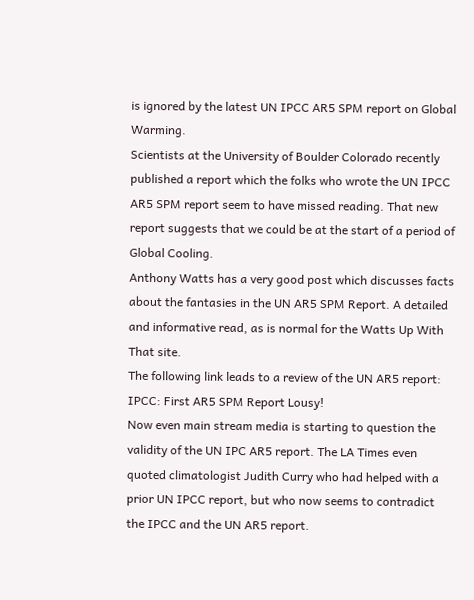is ignored by the latest UN IPCC AR5 SPM report on Global Warming.
Scientists at the University of Boulder Colorado recently published a report which the folks who wrote the UN IPCC AR5 SPM report seem to have missed reading. That new report suggests that we could be at the start of a period of Global Cooling.
Anthony Watts has a very good post which discusses facts about the fantasies in the UN AR5 SPM Report. A detailed and informative read, as is normal for the Watts Up With That site.
The following link leads to a review of the UN AR5 report: IPCC: First AR5 SPM Report Lousy!
Now even main stream media is starting to question the validity of the UN IPC AR5 report. The LA Times even quoted climatologist Judith Curry who had helped with a prior UN IPCC report, but who now seems to contradict the IPCC and the UN AR5 report.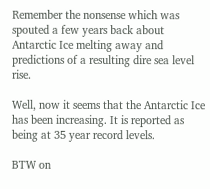Remember the nonsense which was spouted a few years back about Antarctic Ice melting away and predictions of a resulting dire sea level rise.

Well, now it seems that the Antarctic Ice has been increasing. It is reported as being at 35 year record levels.

BTW on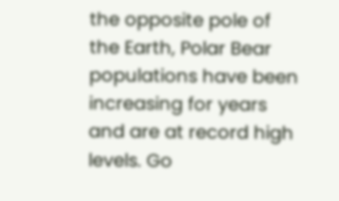the opposite pole of the Earth, Polar Bear populations have been increasing for years and are at record high levels. Go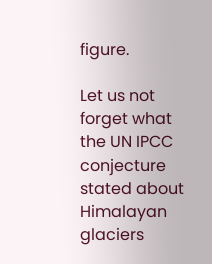figure.

Let us not forget what the UN IPCC conjecture stated about Himalayan glaciers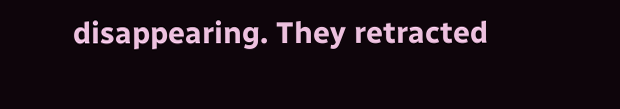disappearing. They retracted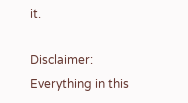it.

Disclaimer: Everything in this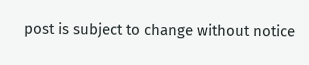post is subject to change without notice